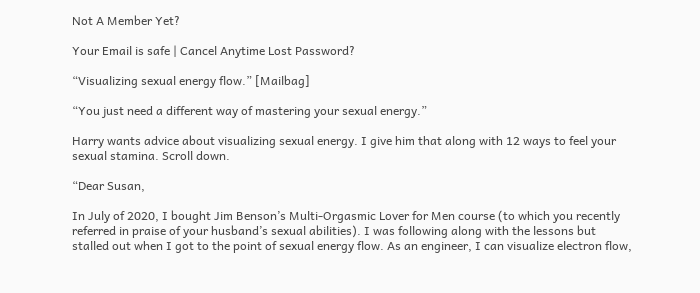Not A Member Yet?

Your Email is safe | Cancel Anytime Lost Password?

“Visualizing sexual energy flow.” [Mailbag]

“You just need a different way of mastering your sexual energy.”

Harry wants advice about visualizing sexual energy. I give him that along with 12 ways to feel your sexual stamina. Scroll down.

“Dear Susan,

In July of 2020, I bought Jim Benson’s Multi-Orgasmic Lover for Men course (to which you recently referred in praise of your husband’s sexual abilities). I was following along with the lessons but stalled out when I got to the point of sexual energy flow. As an engineer, I can visualize electron flow,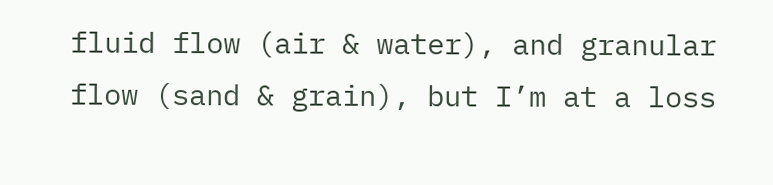fluid flow (air & water), and granular flow (sand & grain), but I’m at a loss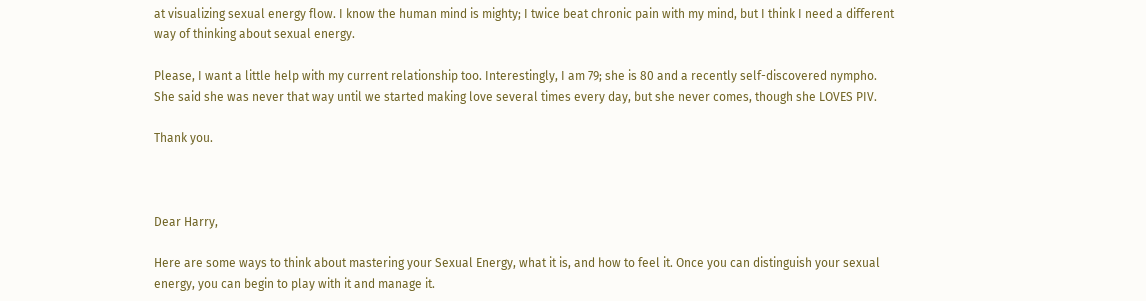at visualizing sexual energy flow. I know the human mind is mighty; I twice beat chronic pain with my mind, but I think I need a different way of thinking about sexual energy.

Please, I want a little help with my current relationship too. Interestingly, I am 79; she is 80 and a recently self-discovered nympho. She said she was never that way until we started making love several times every day, but she never comes, though she LOVES PIV.

Thank you.



Dear Harry,

Here are some ways to think about mastering your Sexual Energy, what it is, and how to feel it. Once you can distinguish your sexual energy, you can begin to play with it and manage it.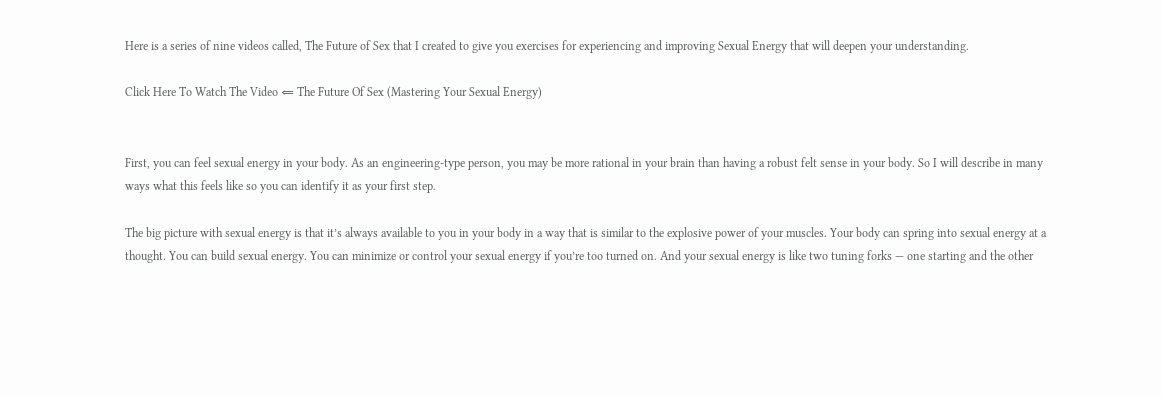Here is a series of nine videos called, The Future of Sex that I created to give you exercises for experiencing and improving Sexual Energy that will deepen your understanding.

Click Here To Watch The Video ⇐ The Future Of Sex (Mastering Your Sexual Energy)


First, you can feel sexual energy in your body. As an engineering-type person, you may be more rational in your brain than having a robust felt sense in your body. So I will describe in many ways what this feels like so you can identify it as your first step.

The big picture with sexual energy is that it’s always available to you in your body in a way that is similar to the explosive power of your muscles. Your body can spring into sexual energy at a thought. You can build sexual energy. You can minimize or control your sexual energy if you’re too turned on. And your sexual energy is like two tuning forks — one starting and the other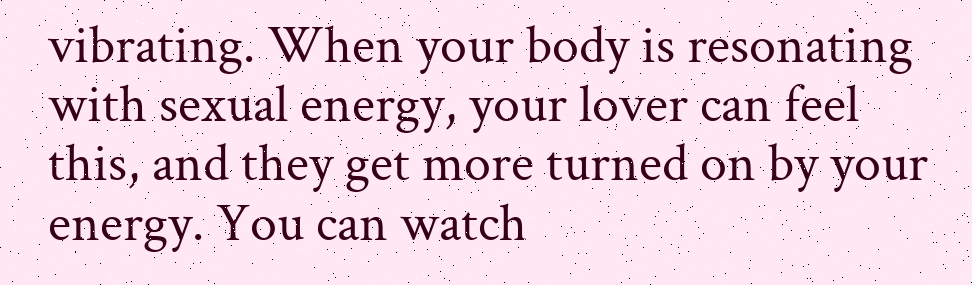vibrating. When your body is resonating with sexual energy, your lover can feel this, and they get more turned on by your energy. You can watch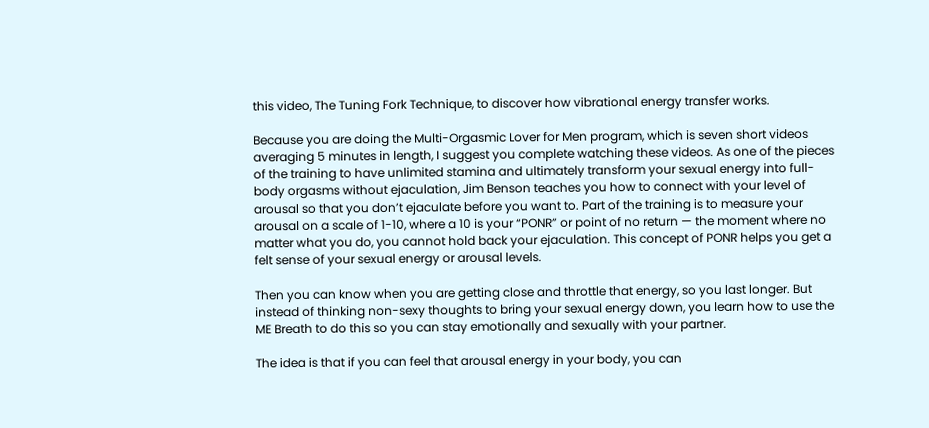this video, The Tuning Fork Technique, to discover how vibrational energy transfer works.

Because you are doing the Multi-Orgasmic Lover for Men program, which is seven short videos averaging 5 minutes in length, I suggest you complete watching these videos. As one of the pieces of the training to have unlimited stamina and ultimately transform your sexual energy into full-body orgasms without ejaculation, Jim Benson teaches you how to connect with your level of arousal so that you don’t ejaculate before you want to. Part of the training is to measure your arousal on a scale of 1-10, where a 10 is your “PONR” or point of no return — the moment where no matter what you do, you cannot hold back your ejaculation. This concept of PONR helps you get a felt sense of your sexual energy or arousal levels.

Then you can know when you are getting close and throttle that energy, so you last longer. But instead of thinking non-sexy thoughts to bring your sexual energy down, you learn how to use the ME Breath to do this so you can stay emotionally and sexually with your partner.

The idea is that if you can feel that arousal energy in your body, you can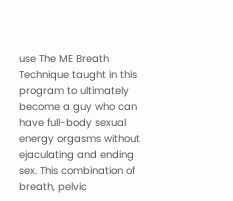use The ME Breath Technique taught in this program to ultimately become a guy who can have full-body sexual energy orgasms without ejaculating and ending sex. This combination of breath, pelvic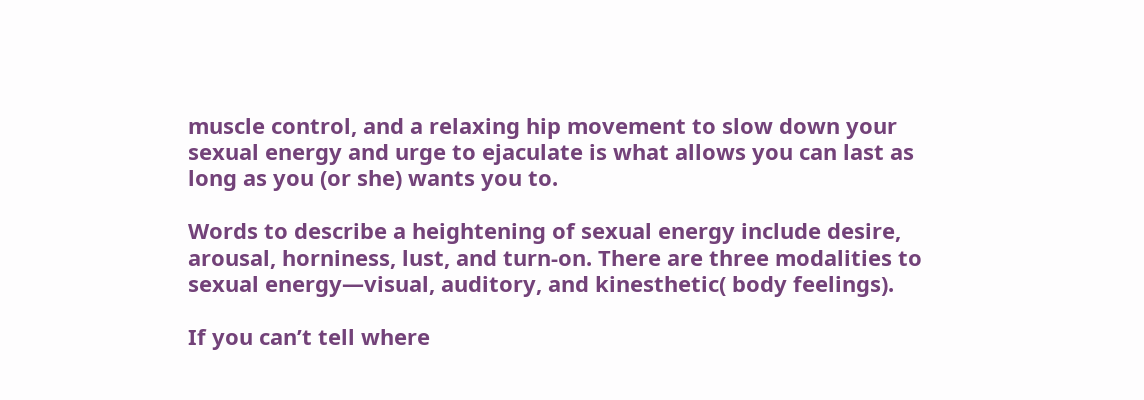muscle control, and a relaxing hip movement to slow down your sexual energy and urge to ejaculate is what allows you can last as long as you (or she) wants you to.

Words to describe a heightening of sexual energy include desire, arousal, horniness, lust, and turn-on. There are three modalities to sexual energy—visual, auditory, and kinesthetic( body feelings).

If you can’t tell where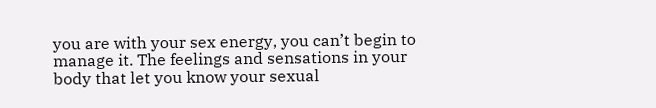you are with your sex energy, you can’t begin to manage it. The feelings and sensations in your body that let you know your sexual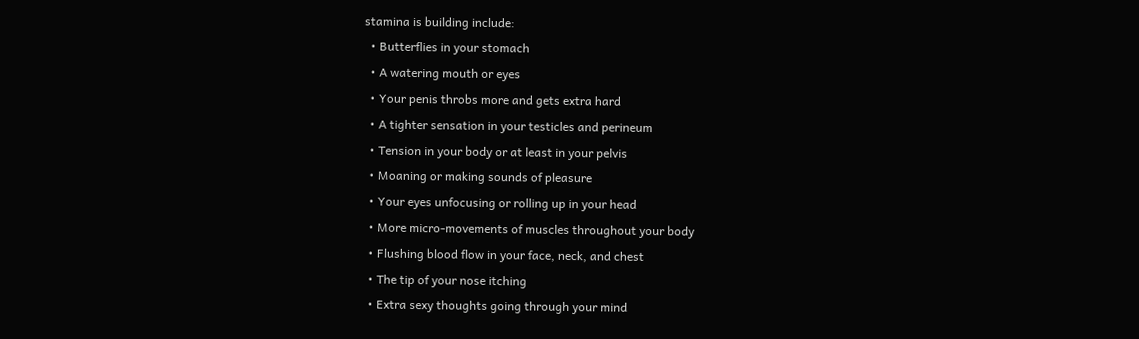stamina is building include:
  • Butterflies in your stomach
  • A watering mouth or eyes
  • Your penis throbs more and gets extra hard
  • A tighter sensation in your testicles and perineum
  • Tension in your body or at least in your pelvis
  • Moaning or making sounds of pleasure
  • Your eyes unfocusing or rolling up in your head
  • More micro-movements of muscles throughout your body
  • Flushing blood flow in your face, neck, and chest
  • The tip of your nose itching
  • Extra sexy thoughts going through your mind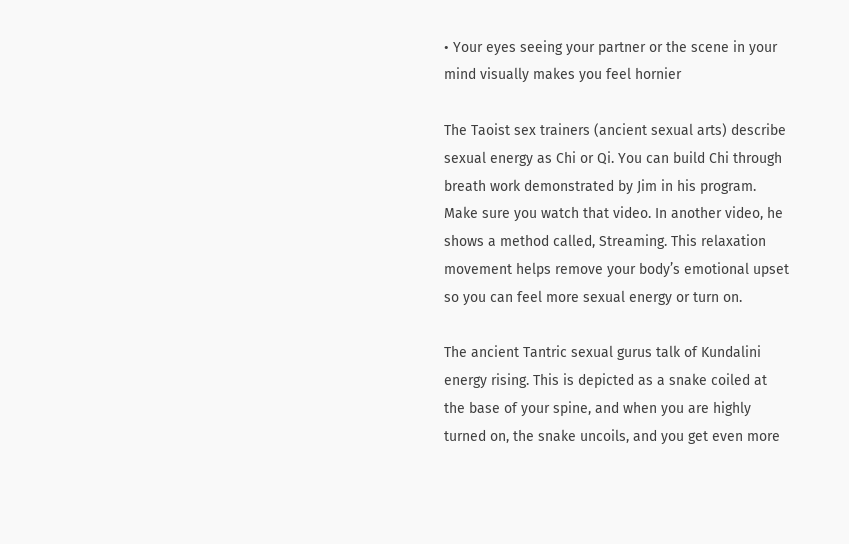• Your eyes seeing your partner or the scene in your mind visually makes you feel hornier

The Taoist sex trainers (ancient sexual arts) describe sexual energy as Chi or Qi. You can build Chi through breath work demonstrated by Jim in his program. Make sure you watch that video. In another video, he shows a method called, Streaming. This relaxation movement helps remove your body’s emotional upset so you can feel more sexual energy or turn on.

The ancient Tantric sexual gurus talk of Kundalini energy rising. This is depicted as a snake coiled at the base of your spine, and when you are highly turned on, the snake uncoils, and you get even more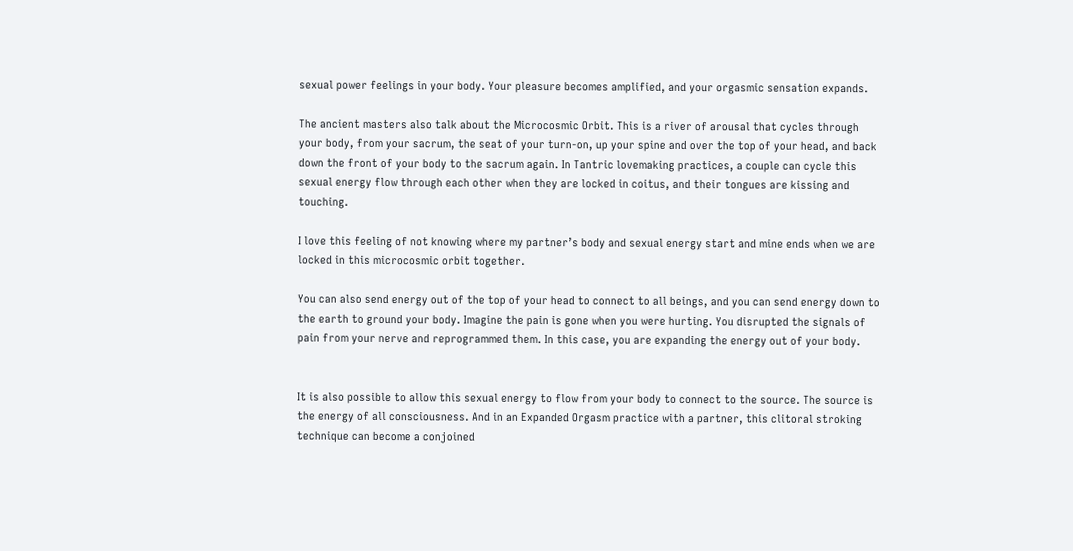sexual power feelings in your body. Your pleasure becomes amplified, and your orgasmic sensation expands.

The ancient masters also talk about the Microcosmic Orbit. This is a river of arousal that cycles through your body, from your sacrum, the seat of your turn-on, up your spine and over the top of your head, and back down the front of your body to the sacrum again. In Tantric lovemaking practices, a couple can cycle this sexual energy flow through each other when they are locked in coitus, and their tongues are kissing and touching.

I love this feeling of not knowing where my partner’s body and sexual energy start and mine ends when we are locked in this microcosmic orbit together.

You can also send energy out of the top of your head to connect to all beings, and you can send energy down to the earth to ground your body. Imagine the pain is gone when you were hurting. You disrupted the signals of pain from your nerve and reprogrammed them. In this case, you are expanding the energy out of your body.


It is also possible to allow this sexual energy to flow from your body to connect to the source. The source is the energy of all consciousness. And in an Expanded Orgasm practice with a partner, this clitoral stroking technique can become a conjoined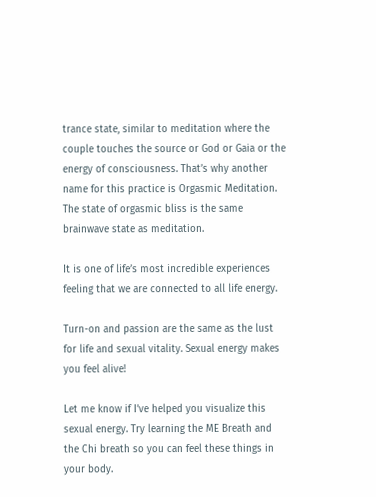trance state, similar to meditation where the couple touches the source or God or Gaia or the energy of consciousness. That’s why another name for this practice is Orgasmic Meditation. The state of orgasmic bliss is the same brainwave state as meditation.

It is one of life’s most incredible experiences feeling that we are connected to all life energy.

Turn-on and passion are the same as the lust for life and sexual vitality. Sexual energy makes you feel alive!

Let me know if I’ve helped you visualize this sexual energy. Try learning the ME Breath and the Chi breath so you can feel these things in your body.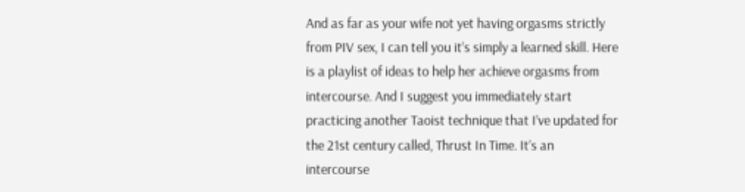And as far as your wife not yet having orgasms strictly from PIV sex, I can tell you it’s simply a learned skill. Here is a playlist of ideas to help her achieve orgasms from intercourse. And I suggest you immediately start practicing another Taoist technique that I’ve updated for the 21st century called, Thrust In Time. It’s an intercourse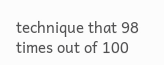technique that 98 times out of 100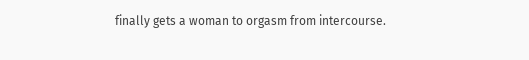finally gets a woman to orgasm from intercourse.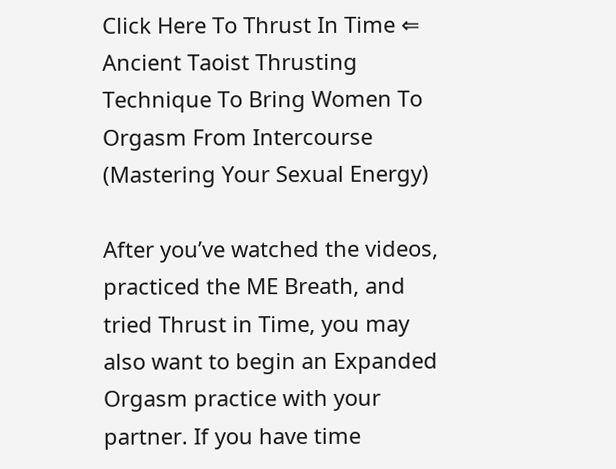Click Here To Thrust In Time ⇐ Ancient Taoist Thrusting Technique To Bring Women To Orgasm From Intercourse (Mastering Your Sexual Energy)

After you’ve watched the videos, practiced the ME Breath, and tried Thrust in Time, you may also want to begin an Expanded Orgasm practice with your partner. If you have time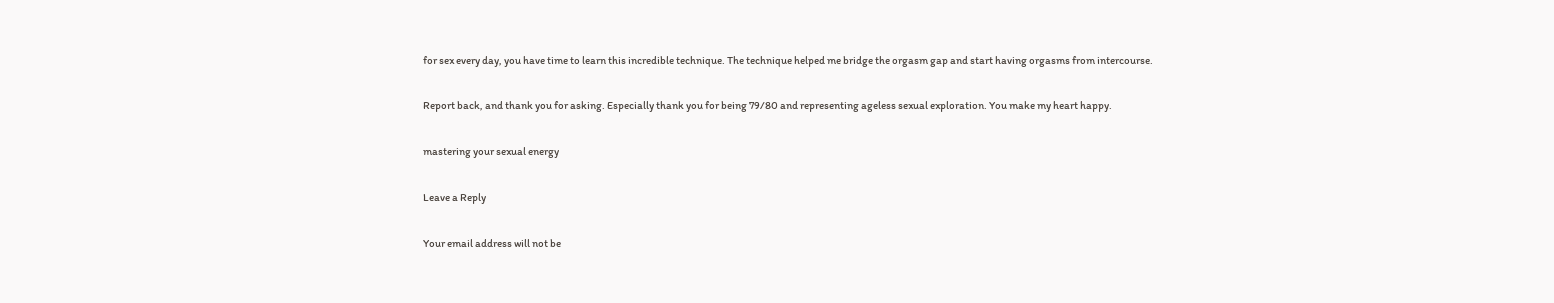for sex every day, you have time to learn this incredible technique. The technique helped me bridge the orgasm gap and start having orgasms from intercourse.

Report back, and thank you for asking. Especially thank you for being 79/80 and representing ageless sexual exploration. You make my heart happy.

mastering your sexual energy

Leave a Reply

Your email address will not be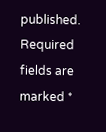published. Required fields are marked *